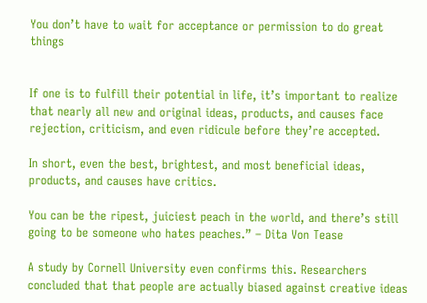You don’t have to wait for acceptance or permission to do great things


If one is to fulfill their potential in life, it’s important to realize that nearly all new and original ideas, products, and causes face rejection, criticism, and even ridicule before they’re accepted.

In short, even the best, brightest, and most beneficial ideas, products, and causes have critics.

You can be the ripest, juiciest peach in the world, and there’s still going to be someone who hates peaches.” – Dita Von Tease

A study by Cornell University even confirms this. Researchers concluded that that people are actually biased against creative ideas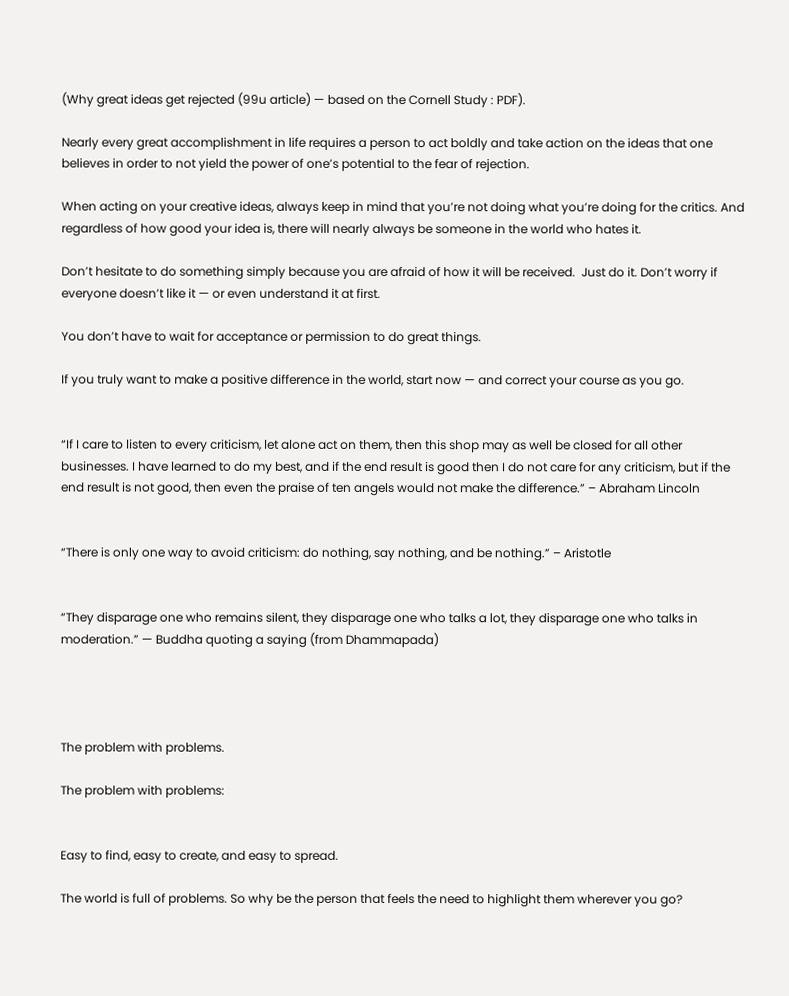(Why great ideas get rejected (99u article) — based on the Cornell Study : PDF).

Nearly every great accomplishment in life requires a person to act boldly and take action on the ideas that one believes in order to not yield the power of one’s potential to the fear of rejection.

When acting on your creative ideas, always keep in mind that you’re not doing what you’re doing for the critics. And regardless of how good your idea is, there will nearly always be someone in the world who hates it.

Don’t hesitate to do something simply because you are afraid of how it will be received.  Just do it. Don’t worry if everyone doesn’t like it — or even understand it at first.

You don’t have to wait for acceptance or permission to do great things.

If you truly want to make a positive difference in the world, start now — and correct your course as you go.


“If I care to listen to every criticism, let alone act on them, then this shop may as well be closed for all other businesses. I have learned to do my best, and if the end result is good then I do not care for any criticism, but if the end result is not good, then even the praise of ten angels would not make the difference.” – Abraham Lincoln


“There is only one way to avoid criticism: do nothing, say nothing, and be nothing.” – Aristotle


“They disparage one who remains silent, they disparage one who talks a lot, they disparage one who talks in moderation.” — Buddha quoting a saying (from Dhammapada)




The problem with problems.

The problem with problems:


Easy to find, easy to create, and easy to spread.

The world is full of problems. So why be the person that feels the need to highlight them wherever you go?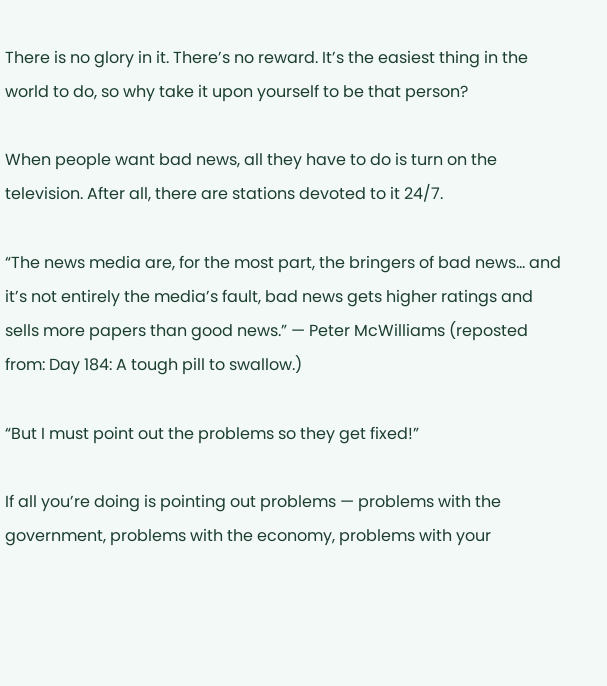There is no glory in it. There’s no reward. It’s the easiest thing in the world to do, so why take it upon yourself to be that person?

When people want bad news, all they have to do is turn on the television. After all, there are stations devoted to it 24/7.

“The news media are, for the most part, the bringers of bad news… and it’s not entirely the media’s fault, bad news gets higher ratings and sells more papers than good news.” — Peter McWilliams (reposted from: Day 184: A tough pill to swallow.)

“But I must point out the problems so they get fixed!”

If all you’re doing is pointing out problems — problems with the government, problems with the economy, problems with your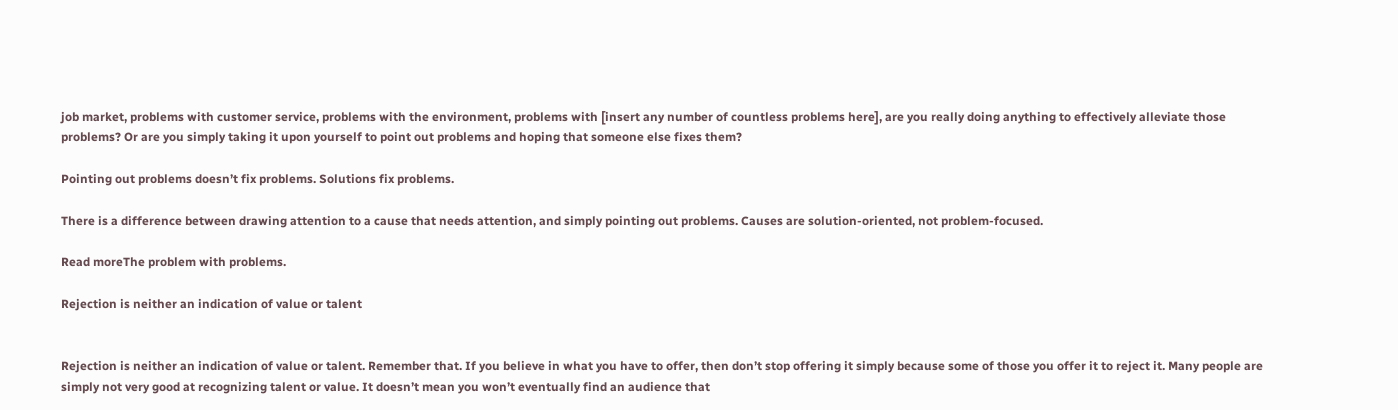job market, problems with customer service, problems with the environment, problems with [insert any number of countless problems here], are you really doing anything to effectively alleviate those problems? Or are you simply taking it upon yourself to point out problems and hoping that someone else fixes them?

Pointing out problems doesn’t fix problems. Solutions fix problems.

There is a difference between drawing attention to a cause that needs attention, and simply pointing out problems. Causes are solution-oriented, not problem-focused.

Read moreThe problem with problems.

Rejection is neither an indication of value or talent


Rejection is neither an indication of value or talent. Remember that. If you believe in what you have to offer, then don’t stop offering it simply because some of those you offer it to reject it. Many people are simply not very good at recognizing talent or value. It doesn’t mean you won’t eventually find an audience that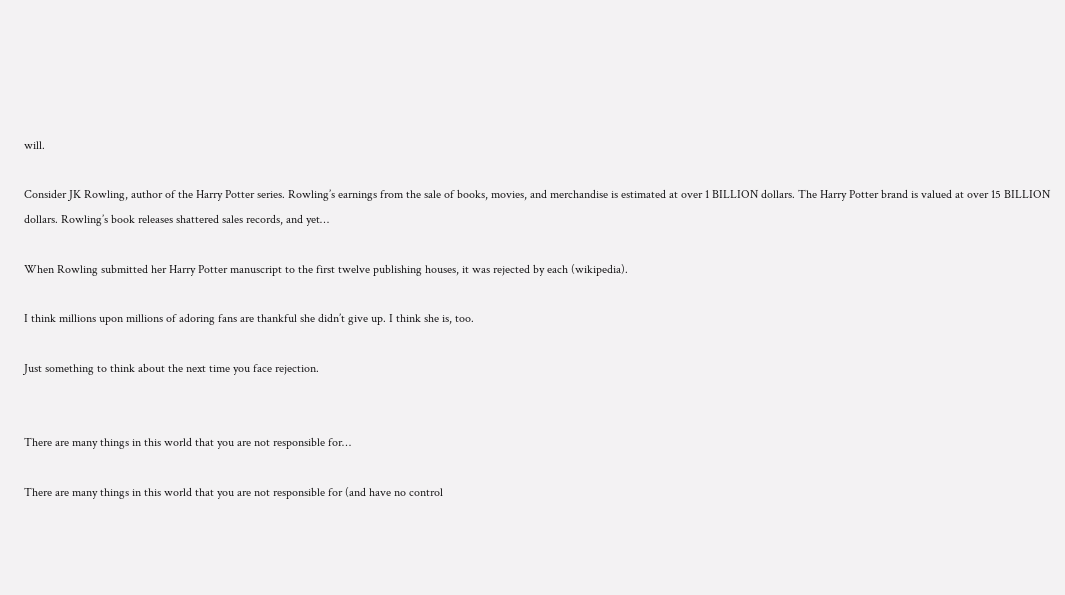will.

Consider JK Rowling, author of the Harry Potter series. Rowling’s earnings from the sale of books, movies, and merchandise is estimated at over 1 BILLION dollars. The Harry Potter brand is valued at over 15 BILLION dollars. Rowling’s book releases shattered sales records, and yet…

When Rowling submitted her Harry Potter manuscript to the first twelve publishing houses, it was rejected by each (wikipedia).

I think millions upon millions of adoring fans are thankful she didn’t give up. I think she is, too.

Just something to think about the next time you face rejection.


There are many things in this world that you are not responsible for…

There are many things in this world that you are not responsible for (and have no control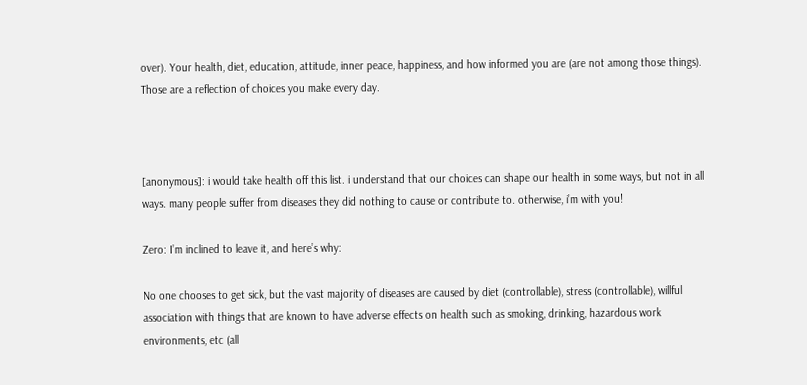over). Your health, diet, education, attitude, inner peace, happiness, and how informed you are (are not among those things). Those are a reflection of choices you make every day.



[anonymous]: i would take health off this list. i understand that our choices can shape our health in some ways, but not in all ways. many people suffer from diseases they did nothing to cause or contribute to. otherwise, i’m with you!

Zero: I’m inclined to leave it, and here’s why:

No one chooses to get sick, but the vast majority of diseases are caused by diet (controllable), stress (controllable), willful association with things that are known to have adverse effects on health such as smoking, drinking, hazardous work environments, etc (all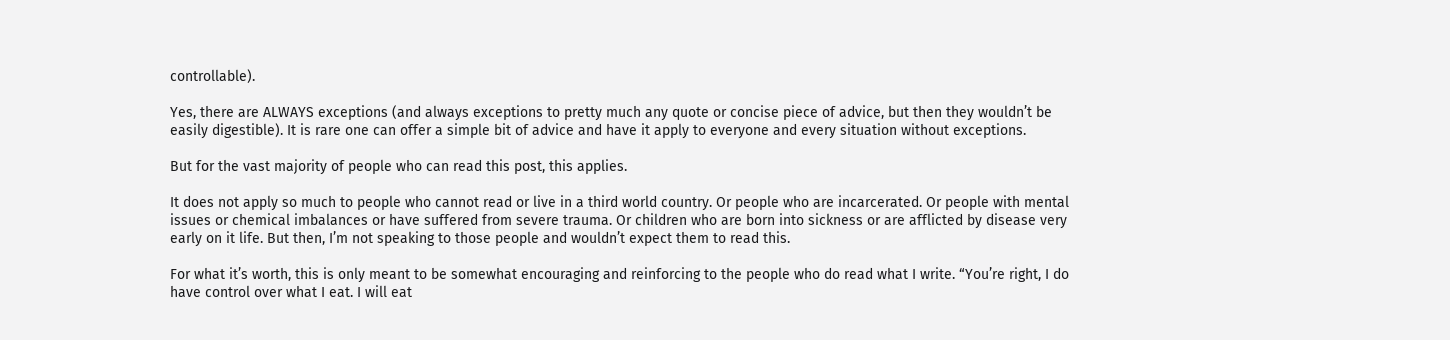controllable).

Yes, there are ALWAYS exceptions (and always exceptions to pretty much any quote or concise piece of advice, but then they wouldn’t be easily digestible). It is rare one can offer a simple bit of advice and have it apply to everyone and every situation without exceptions.

But for the vast majority of people who can read this post, this applies.

It does not apply so much to people who cannot read or live in a third world country. Or people who are incarcerated. Or people with mental issues or chemical imbalances or have suffered from severe trauma. Or children who are born into sickness or are afflicted by disease very early on it life. But then, I’m not speaking to those people and wouldn’t expect them to read this.

For what it’s worth, this is only meant to be somewhat encouraging and reinforcing to the people who do read what I write. “You’re right, I do have control over what I eat. I will eat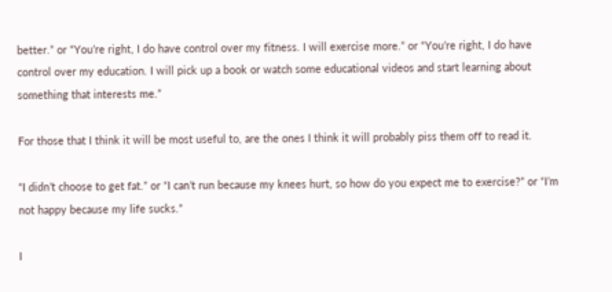better.” or “You’re right, I do have control over my fitness. I will exercise more.” or “You’re right, I do have control over my education. I will pick up a book or watch some educational videos and start learning about something that interests me.”

For those that I think it will be most useful to, are the ones I think it will probably piss them off to read it.

“I didn’t choose to get fat.” or “I can’t run because my knees hurt, so how do you expect me to exercise?” or “I’m not happy because my life sucks.”

I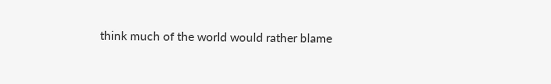think much of the world would rather blame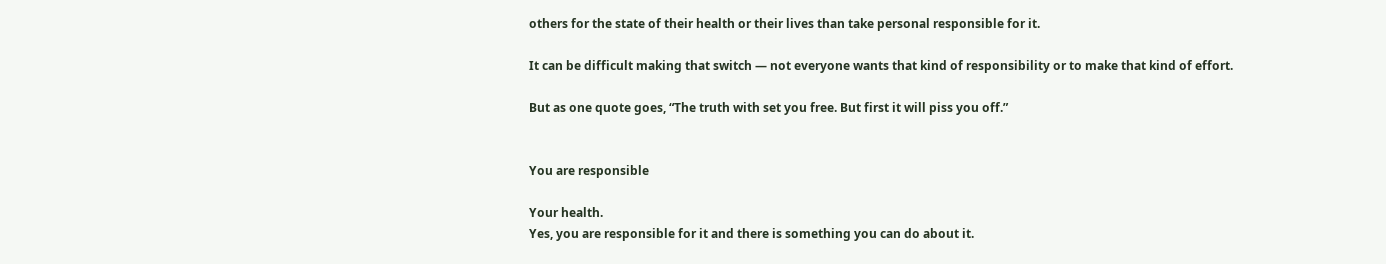others for the state of their health or their lives than take personal responsible for it.

It can be difficult making that switch — not everyone wants that kind of responsibility or to make that kind of effort.

But as one quote goes, “The truth with set you free. But first it will piss you off.”


You are responsible

Your health.
Yes, you are responsible for it and there is something you can do about it.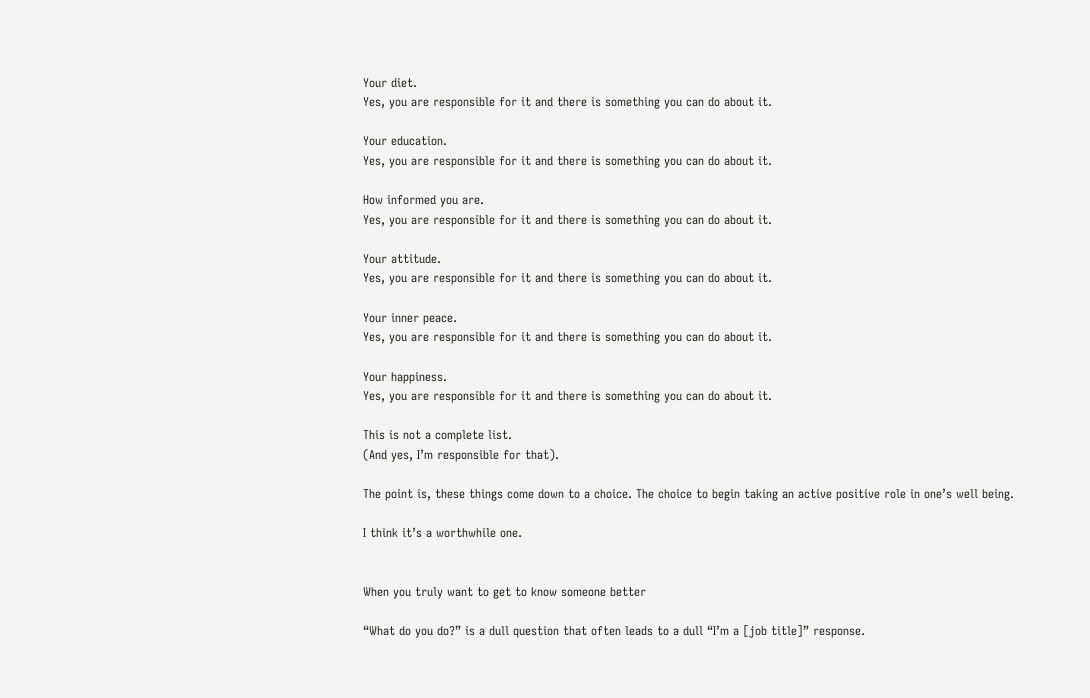Your diet.
Yes, you are responsible for it and there is something you can do about it.

Your education.
Yes, you are responsible for it and there is something you can do about it.

How informed you are.
Yes, you are responsible for it and there is something you can do about it.

Your attitude.
Yes, you are responsible for it and there is something you can do about it.

Your inner peace.
Yes, you are responsible for it and there is something you can do about it.

Your happiness.
Yes, you are responsible for it and there is something you can do about it.

This is not a complete list.
(And yes, I’m responsible for that).

The point is, these things come down to a choice. The choice to begin taking an active positive role in one’s well being.

I think it’s a worthwhile one.


When you truly want to get to know someone better

“What do you do?” is a dull question that often leads to a dull “I’m a [job title]” response.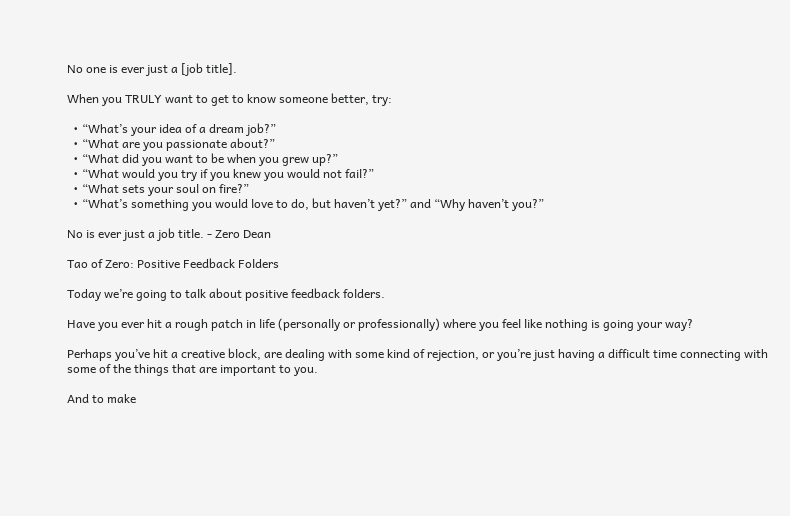No one is ever just a [job title].

When you TRULY want to get to know someone better, try:

  • “What’s your idea of a dream job?”
  • “What are you passionate about?”
  • “What did you want to be when you grew up?”
  • “What would you try if you knew you would not fail?”
  • “What sets your soul on fire?”
  • “What’s something you would love to do, but haven’t yet?” and “Why haven’t you?”

No is ever just a job title. - Zero Dean

Tao of Zero: Positive Feedback Folders

Today we’re going to talk about positive feedback folders.

Have you ever hit a rough patch in life (personally or professionally) where you feel like nothing is going your way?

Perhaps you’ve hit a creative block, are dealing with some kind of rejection, or you’re just having a difficult time connecting with some of the things that are important to you.

And to make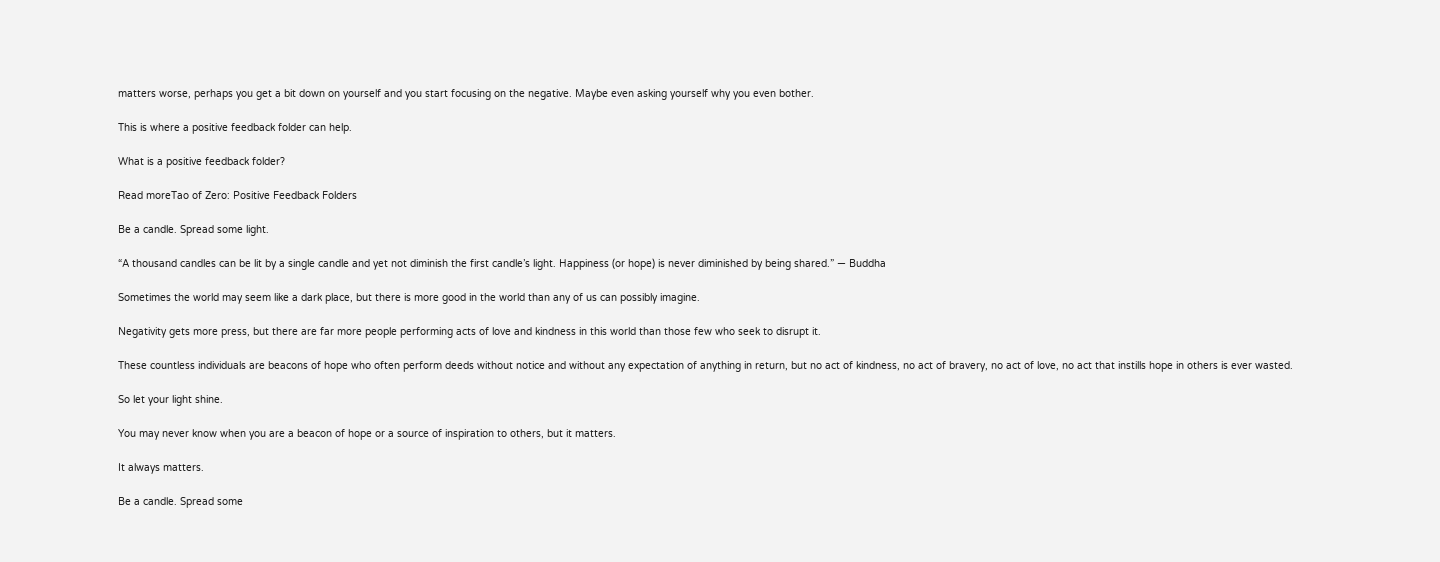matters worse, perhaps you get a bit down on yourself and you start focusing on the negative. Maybe even asking yourself why you even bother.

This is where a positive feedback folder can help.

What is a positive feedback folder?

Read moreTao of Zero: Positive Feedback Folders

Be a candle. Spread some light.

“A thousand candles can be lit by a single candle and yet not diminish the first candle’s light. Happiness (or hope) is never diminished by being shared.” — Buddha

Sometimes the world may seem like a dark place, but there is more good in the world than any of us can possibly imagine.

Negativity gets more press, but there are far more people performing acts of love and kindness in this world than those few who seek to disrupt it.

These countless individuals are beacons of hope who often perform deeds without notice and without any expectation of anything in return, but no act of kindness, no act of bravery, no act of love, no act that instills hope in others is ever wasted.

So let your light shine.

You may never know when you are a beacon of hope or a source of inspiration to others, but it matters.

It always matters.

Be a candle. Spread some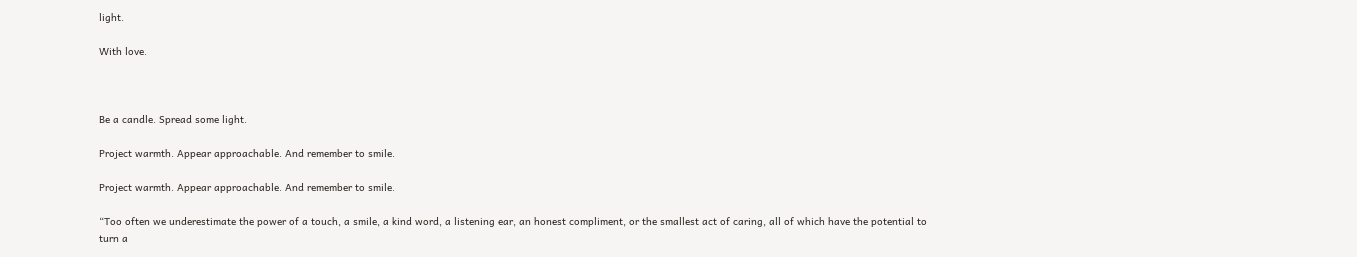light.

With love.



Be a candle. Spread some light.

Project warmth. Appear approachable. And remember to smile.

Project warmth. Appear approachable. And remember to smile.

“Too often we underestimate the power of a touch, a smile, a kind word, a listening ear, an honest compliment, or the smallest act of caring, all of which have the potential to turn a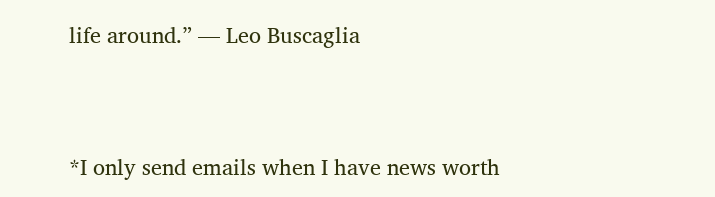life around.” — Leo Buscaglia



*I only send emails when I have news worth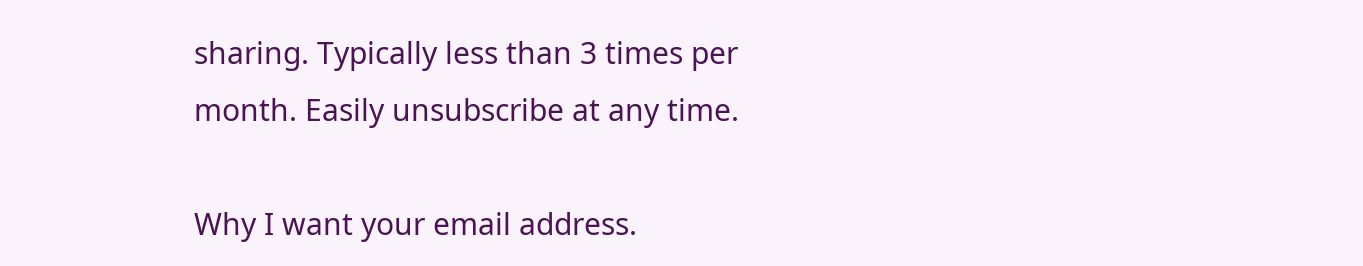sharing. Typically less than 3 times per month. Easily unsubscribe at any time.

Why I want your email address.